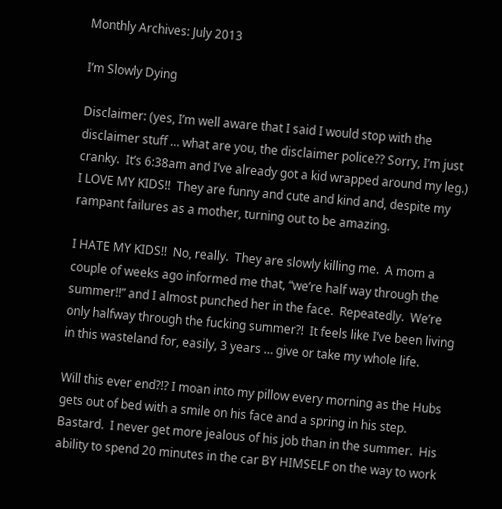Monthly Archives: July 2013

I’m Slowly Dying

Disclaimer: (yes, I’m well aware that I said I would stop with the disclaimer stuff … what are you, the disclaimer police?? Sorry, I’m just cranky.  It’s 6:38am and I’ve already got a kid wrapped around my leg.) I LOVE MY KIDS!!  They are funny and cute and kind and, despite my rampant failures as a mother, turning out to be amazing.

I HATE MY KIDS!!  No, really.  They are slowly killing me.  A mom a couple of weeks ago informed me that, “we’re half way through the summer!!” and I almost punched her in the face.  Repeatedly.  We’re only halfway through the fucking summer?!  It feels like I’ve been living in this wasteland for, easily, 3 years … give or take my whole life.

Will this ever end?!? I moan into my pillow every morning as the Hubs gets out of bed with a smile on his face and a spring in his step.  Bastard.  I never get more jealous of his job than in the summer.  His ability to spend 20 minutes in the car BY HIMSELF on the way to work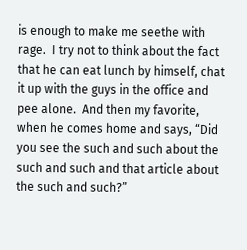is enough to make me seethe with rage.  I try not to think about the fact that he can eat lunch by himself, chat it up with the guys in the office and pee alone.  And then my favorite, when he comes home and says, “Did you see the such and such about the such and such and that article about the such and such?”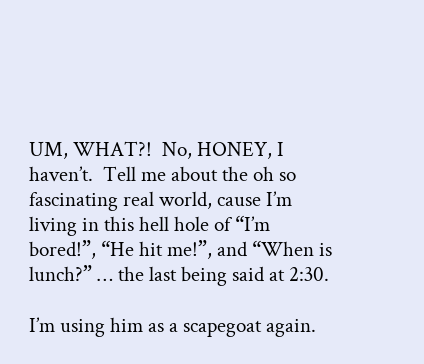UM, WHAT?!  No, HONEY, I haven’t.  Tell me about the oh so fascinating real world, cause I’m living in this hell hole of “I’m bored!”, “He hit me!”, and “When is lunch?” … the last being said at 2:30.

I’m using him as a scapegoat again.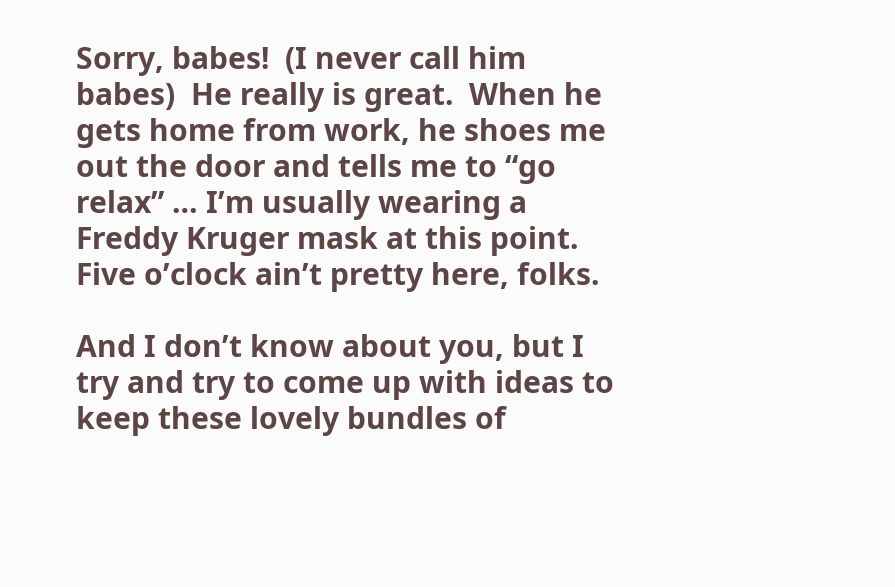Sorry, babes!  (I never call him babes)  He really is great.  When he gets home from work, he shoes me out the door and tells me to “go relax” … I’m usually wearing a Freddy Kruger mask at this point.  Five o’clock ain’t pretty here, folks.

And I don’t know about you, but I try and try to come up with ideas to keep these lovely bundles of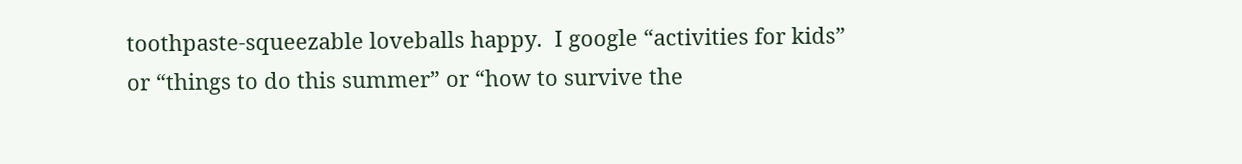toothpaste-squeezable loveballs happy.  I google “activities for kids” or “things to do this summer” or “how to survive the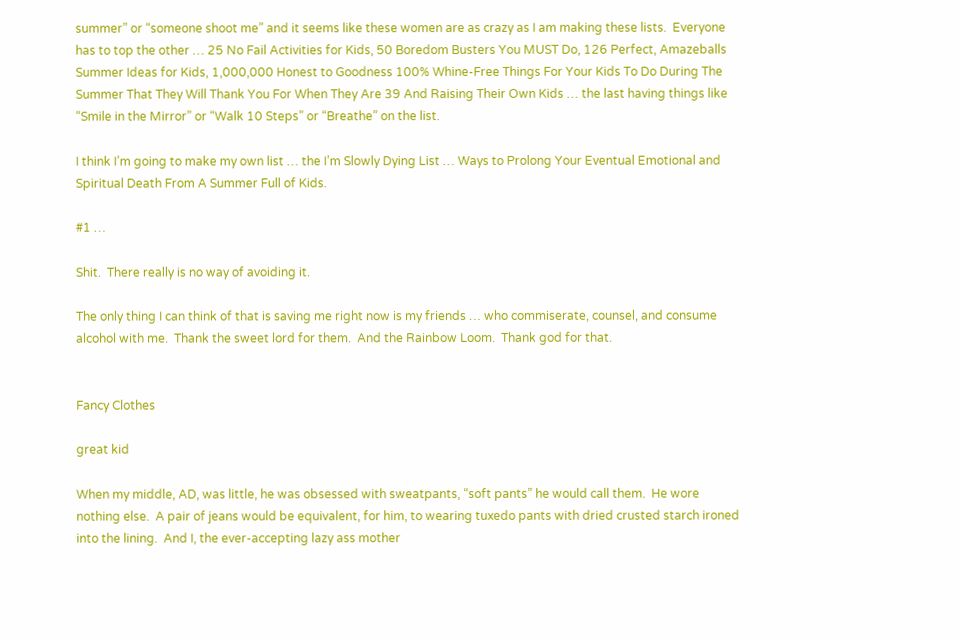summer” or “someone shoot me” and it seems like these women are as crazy as I am making these lists.  Everyone has to top the other … 25 No Fail Activities for Kids, 50 Boredom Busters You MUST Do, 126 Perfect, Amazeballs Summer Ideas for Kids, 1,000,000 Honest to Goodness 100% Whine-Free Things For Your Kids To Do During The Summer That They Will Thank You For When They Are 39 And Raising Their Own Kids … the last having things like “Smile in the Mirror” or “Walk 10 Steps” or “Breathe” on the list.

I think I’m going to make my own list … the I’m Slowly Dying List … Ways to Prolong Your Eventual Emotional and Spiritual Death From A Summer Full of Kids.

#1 …

Shit.  There really is no way of avoiding it.

The only thing I can think of that is saving me right now is my friends … who commiserate, counsel, and consume alcohol with me.  Thank the sweet lord for them.  And the Rainbow Loom.  Thank god for that.


Fancy Clothes

great kid

When my middle, AD, was little, he was obsessed with sweatpants, “soft pants” he would call them.  He wore nothing else.  A pair of jeans would be equivalent, for him, to wearing tuxedo pants with dried crusted starch ironed into the lining.  And I, the ever-accepting lazy ass mother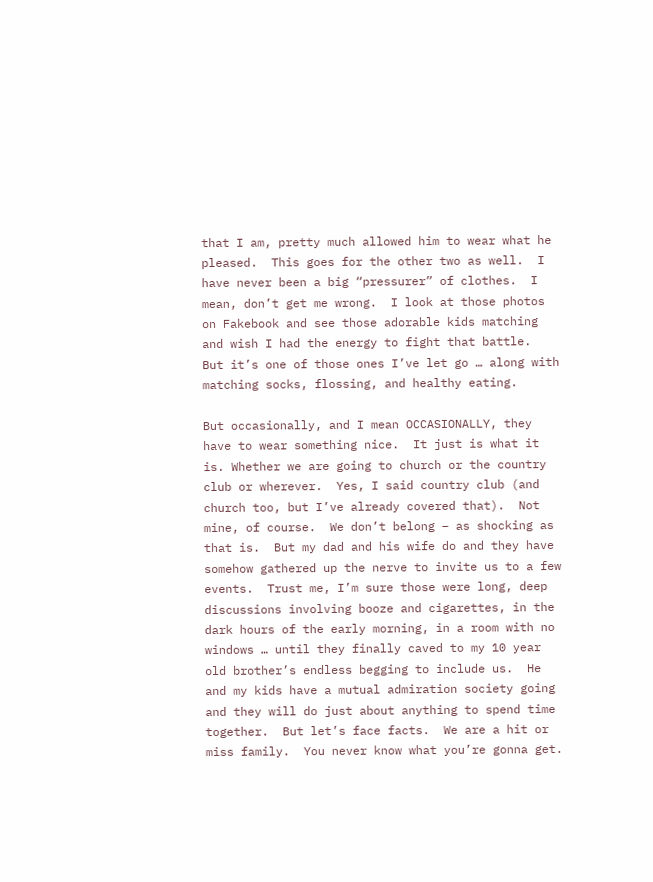that I am, pretty much allowed him to wear what he pleased.  This goes for the other two as well.  I have never been a big “pressurer” of clothes.  I mean, don’t get me wrong.  I look at those photos on Fakebook and see those adorable kids matching and wish I had the energy to fight that battle.  But it’s one of those ones I’ve let go … along with matching socks, flossing, and healthy eating.

But occasionally, and I mean OCCASIONALLY, they have to wear something nice.  It just is what it is. Whether we are going to church or the country club or wherever.  Yes, I said country club (and church too, but I’ve already covered that).  Not mine, of course.  We don’t belong – as shocking as that is.  But my dad and his wife do and they have somehow gathered up the nerve to invite us to a few events.  Trust me, I’m sure those were long, deep discussions involving booze and cigarettes, in the dark hours of the early morning, in a room with no windows … until they finally caved to my 10 year old brother’s endless begging to include us.  He and my kids have a mutual admiration society going and they will do just about anything to spend time together.  But let’s face facts.  We are a hit or miss family.  You never know what you’re gonna get.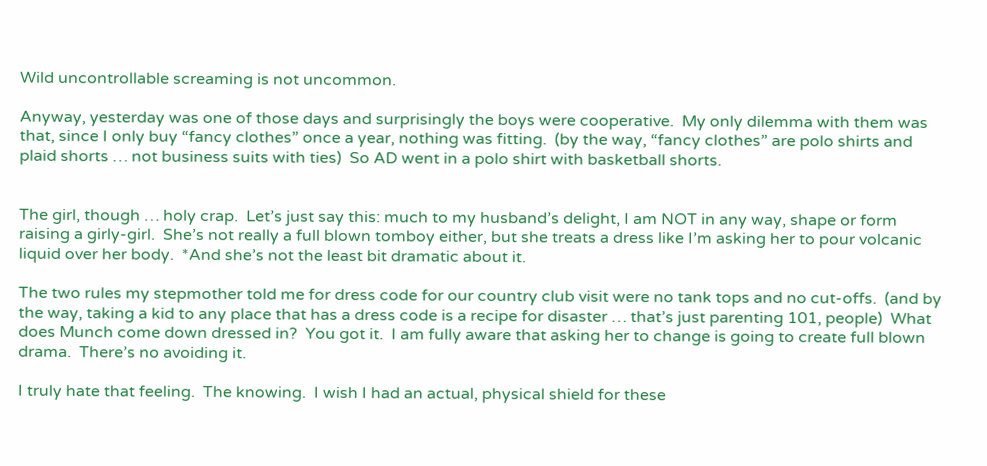Wild uncontrollable screaming is not uncommon.

Anyway, yesterday was one of those days and surprisingly the boys were cooperative.  My only dilemma with them was that, since I only buy “fancy clothes” once a year, nothing was fitting.  (by the way, “fancy clothes” are polo shirts and plaid shorts … not business suits with ties)  So AD went in a polo shirt with basketball shorts.


The girl, though … holy crap.  Let’s just say this: much to my husband’s delight, I am NOT in any way, shape or form raising a girly-girl.  She’s not really a full blown tomboy either, but she treats a dress like I’m asking her to pour volcanic liquid over her body.  *And she’s not the least bit dramatic about it.

The two rules my stepmother told me for dress code for our country club visit were no tank tops and no cut-offs.  (and by the way, taking a kid to any place that has a dress code is a recipe for disaster … that’s just parenting 101, people)  What does Munch come down dressed in?  You got it.  I am fully aware that asking her to change is going to create full blown drama.  There’s no avoiding it.

I truly hate that feeling.  The knowing.  I wish I had an actual, physical shield for these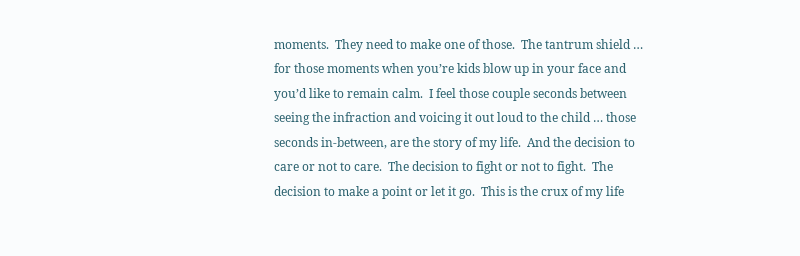moments.  They need to make one of those.  The tantrum shield … for those moments when you’re kids blow up in your face and you’d like to remain calm.  I feel those couple seconds between seeing the infraction and voicing it out loud to the child … those seconds in-between, are the story of my life.  And the decision to care or not to care.  The decision to fight or not to fight.  The decision to make a point or let it go.  This is the crux of my life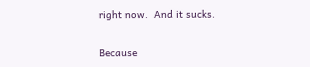right now.  And it sucks.

Because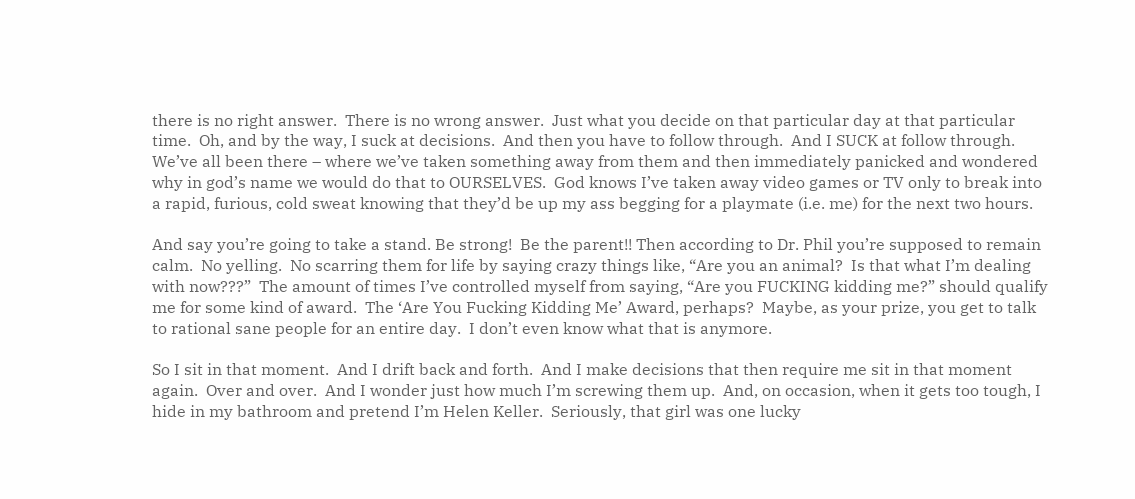there is no right answer.  There is no wrong answer.  Just what you decide on that particular day at that particular time.  Oh, and by the way, I suck at decisions.  And then you have to follow through.  And I SUCK at follow through.  We’ve all been there – where we’ve taken something away from them and then immediately panicked and wondered why in god’s name we would do that to OURSELVES.  God knows I’ve taken away video games or TV only to break into a rapid, furious, cold sweat knowing that they’d be up my ass begging for a playmate (i.e. me) for the next two hours.

And say you’re going to take a stand. Be strong!  Be the parent!! Then according to Dr. Phil you’re supposed to remain calm.  No yelling.  No scarring them for life by saying crazy things like, “Are you an animal?  Is that what I’m dealing with now???”  The amount of times I’ve controlled myself from saying, “Are you FUCKING kidding me?” should qualify me for some kind of award.  The ‘Are You Fucking Kidding Me’ Award, perhaps?  Maybe, as your prize, you get to talk to rational sane people for an entire day.  I don’t even know what that is anymore.

So I sit in that moment.  And I drift back and forth.  And I make decisions that then require me sit in that moment again.  Over and over.  And I wonder just how much I’m screwing them up.  And, on occasion, when it gets too tough, I hide in my bathroom and pretend I’m Helen Keller.  Seriously, that girl was one lucky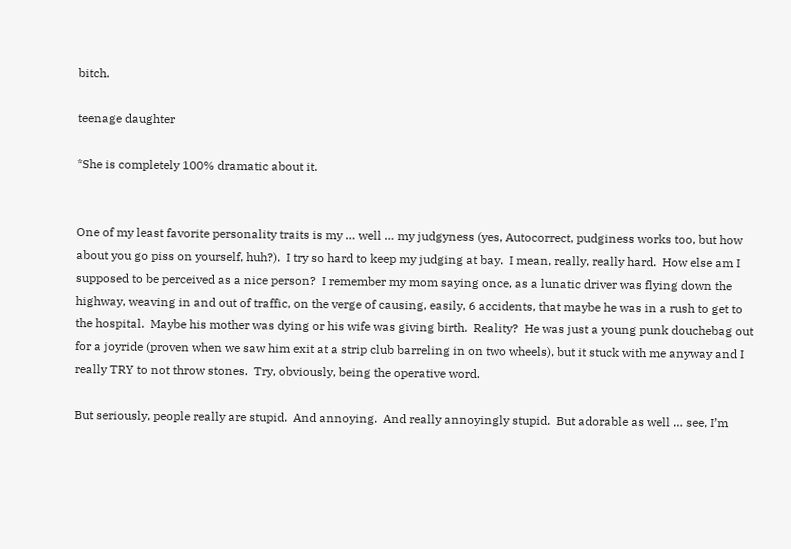bitch.

teenage daughter

*She is completely 100% dramatic about it.


One of my least favorite personality traits is my … well … my judgyness (yes, Autocorrect, pudginess works too, but how about you go piss on yourself, huh?).  I try so hard to keep my judging at bay.  I mean, really, really hard.  How else am I supposed to be perceived as a nice person?  I remember my mom saying once, as a lunatic driver was flying down the highway, weaving in and out of traffic, on the verge of causing, easily, 6 accidents, that maybe he was in a rush to get to the hospital.  Maybe his mother was dying or his wife was giving birth.  Reality?  He was just a young punk douchebag out for a joyride (proven when we saw him exit at a strip club barreling in on two wheels), but it stuck with me anyway and I really TRY to not throw stones.  Try, obviously, being the operative word.

But seriously, people really are stupid.  And annoying.  And really annoyingly stupid.  But adorable as well … see, I’m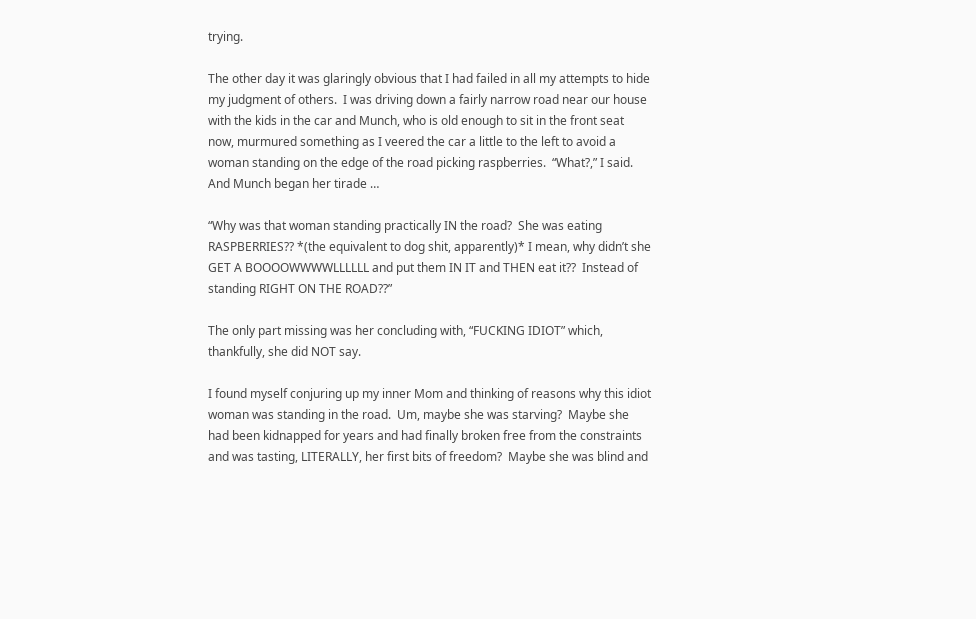trying.

The other day it was glaringly obvious that I had failed in all my attempts to hide my judgment of others.  I was driving down a fairly narrow road near our house with the kids in the car and Munch, who is old enough to sit in the front seat now, murmured something as I veered the car a little to the left to avoid a woman standing on the edge of the road picking raspberries.  “What?,” I said.  And Munch began her tirade …

“Why was that woman standing practically IN the road?  She was eating RASPBERRIES?? *(the equivalent to dog shit, apparently)* I mean, why didn’t she GET A BOOOOWWWWLLLLLL and put them IN IT and THEN eat it??  Instead of standing RIGHT ON THE ROAD??”

The only part missing was her concluding with, “FUCKING IDIOT” which, thankfully, she did NOT say.

I found myself conjuring up my inner Mom and thinking of reasons why this idiot woman was standing in the road.  Um, maybe she was starving?  Maybe she had been kidnapped for years and had finally broken free from the constraints and was tasting, LITERALLY, her first bits of freedom?  Maybe she was blind and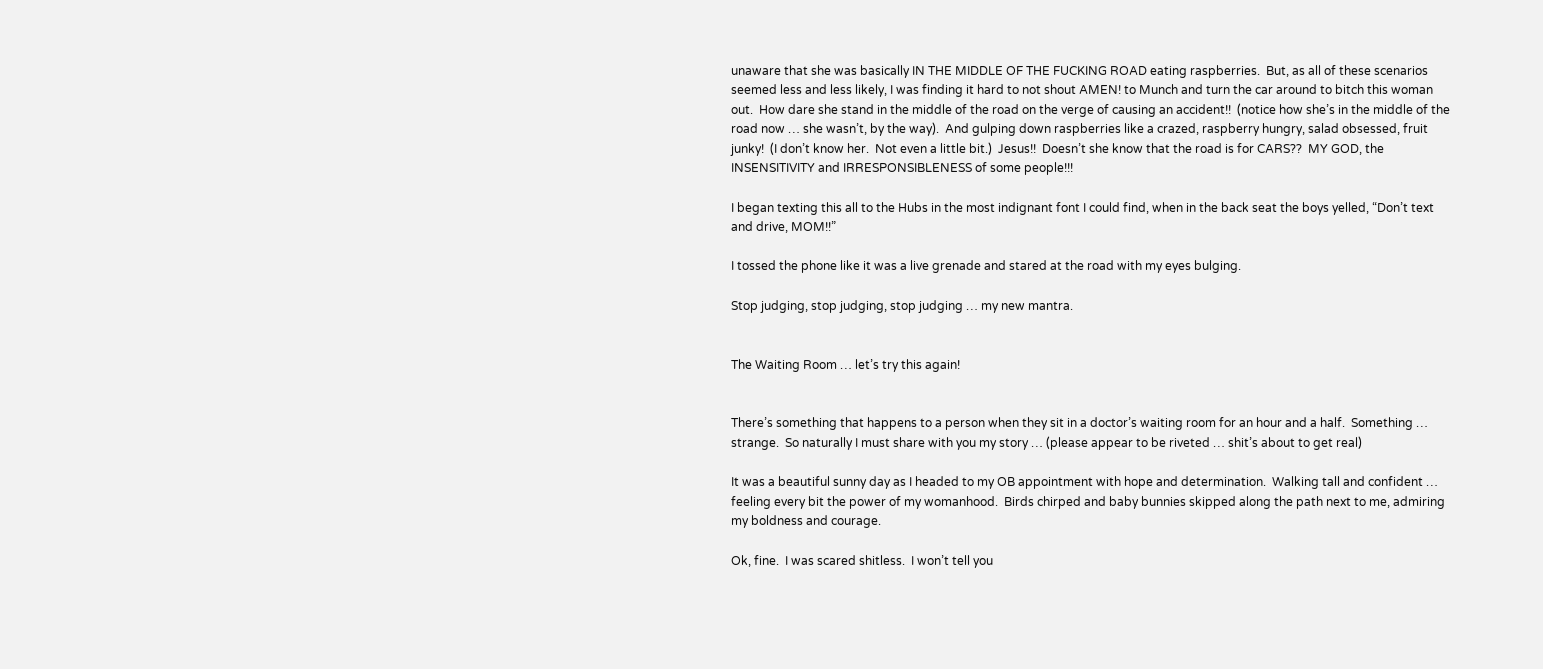unaware that she was basically IN THE MIDDLE OF THE FUCKING ROAD eating raspberries.  But, as all of these scenarios seemed less and less likely, I was finding it hard to not shout AMEN! to Munch and turn the car around to bitch this woman out.  How dare she stand in the middle of the road on the verge of causing an accident!!  (notice how she’s in the middle of the road now … she wasn’t, by the way).  And gulping down raspberries like a crazed, raspberry hungry, salad obsessed, fruit junky!  (I don’t know her.  Not even a little bit.)  Jesus!!  Doesn’t she know that the road is for CARS??  MY GOD, the INSENSITIVITY and IRRESPONSIBLENESS of some people!!!

I began texting this all to the Hubs in the most indignant font I could find, when in the back seat the boys yelled, “Don’t text and drive, MOM!!”

I tossed the phone like it was a live grenade and stared at the road with my eyes bulging.

Stop judging, stop judging, stop judging … my new mantra.


The Waiting Room … let’s try this again!


There’s something that happens to a person when they sit in a doctor’s waiting room for an hour and a half.  Something … strange.  So naturally I must share with you my story … (please appear to be riveted … shit’s about to get real)

It was a beautiful sunny day as I headed to my OB appointment with hope and determination.  Walking tall and confident … feeling every bit the power of my womanhood.  Birds chirped and baby bunnies skipped along the path next to me, admiring my boldness and courage.

Ok, fine.  I was scared shitless.  I won’t tell you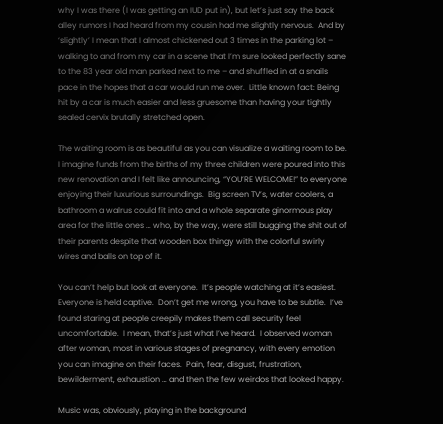why I was there (I was getting an IUD put in), but let’s just say the back alley rumors I had heard from my cousin had me slightly nervous.  And by ‘slightly’ I mean that I almost chickened out 3 times in the parking lot – walking to and from my car in a scene that I’m sure looked perfectly sane to the 83 year old man parked next to me – and shuffled in at a snails pace in the hopes that a car would run me over.  Little known fact: Being hit by a car is much easier and less gruesome than having your tightly sealed cervix brutally stretched open.

The waiting room is as beautiful as you can visualize a waiting room to be.  I imagine funds from the births of my three children were poured into this new renovation and I felt like announcing, “YOU’RE WELCOME!” to everyone enjoying their luxurious surroundings.  Big screen TV’s, water coolers, a bathroom a walrus could fit into and a whole separate ginormous play area for the little ones … who, by the way, were still bugging the shit out of their parents despite that wooden box thingy with the colorful swirly wires and balls on top of it.

You can’t help but look at everyone.  It’s people watching at it’s easiest.  Everyone is held captive.  Don’t get me wrong, you have to be subtle.  I’ve found staring at people creepily makes them call security feel uncomfortable.  I mean, that’s just what I’ve heard.  I observed woman after woman, most in various stages of pregnancy, with every emotion you can imagine on their faces.  Pain, fear, disgust, frustration, bewilderment, exhaustion … and then the few weirdos that looked happy.

Music was, obviously, playing in the background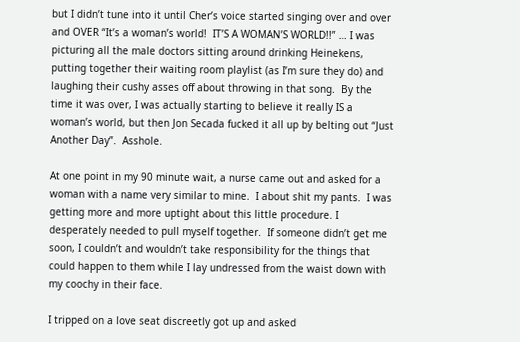but I didn’t tune into it until Cher’s voice started singing over and over and OVER “It’s a woman’s world!  IT’S A WOMAN’S WORLD!!” … I was picturing all the male doctors sitting around drinking Heinekens, putting together their waiting room playlist (as I’m sure they do) and laughing their cushy asses off about throwing in that song.  By the time it was over, I was actually starting to believe it really IS a woman’s world, but then Jon Secada fucked it all up by belting out “Just Another Day”.  Asshole.

At one point in my 90 minute wait, a nurse came out and asked for a woman with a name very similar to mine.  I about shit my pants.  I was getting more and more uptight about this little procedure. I desperately needed to pull myself together.  If someone didn’t get me soon, I couldn’t and wouldn’t take responsibility for the things that could happen to them while I lay undressed from the waist down with my coochy in their face.

I tripped on a love seat discreetly got up and asked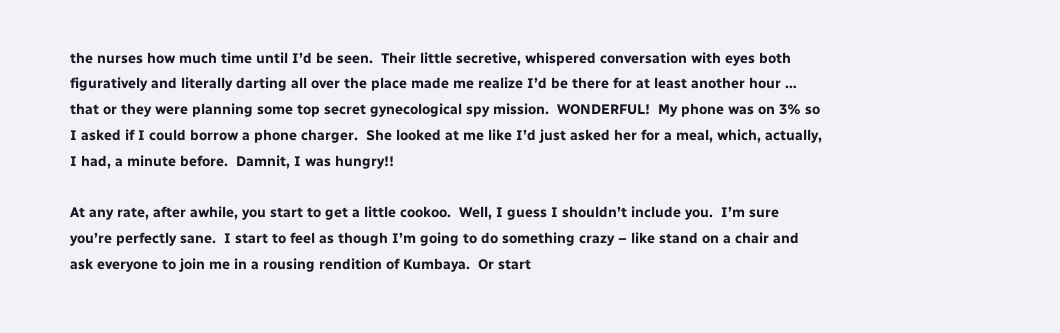the nurses how much time until I’d be seen.  Their little secretive, whispered conversation with eyes both figuratively and literally darting all over the place made me realize I’d be there for at least another hour … that or they were planning some top secret gynecological spy mission.  WONDERFUL!  My phone was on 3% so I asked if I could borrow a phone charger.  She looked at me like I’d just asked her for a meal, which, actually, I had, a minute before.  Damnit, I was hungry!!

At any rate, after awhile, you start to get a little cookoo.  Well, I guess I shouldn’t include you.  I’m sure you’re perfectly sane.  I start to feel as though I’m going to do something crazy – like stand on a chair and ask everyone to join me in a rousing rendition of Kumbaya.  Or start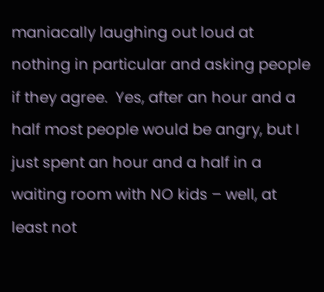maniacally laughing out loud at nothing in particular and asking people if they agree.  Yes, after an hour and a half most people would be angry, but I just spent an hour and a half in a waiting room with NO kids – well, at least not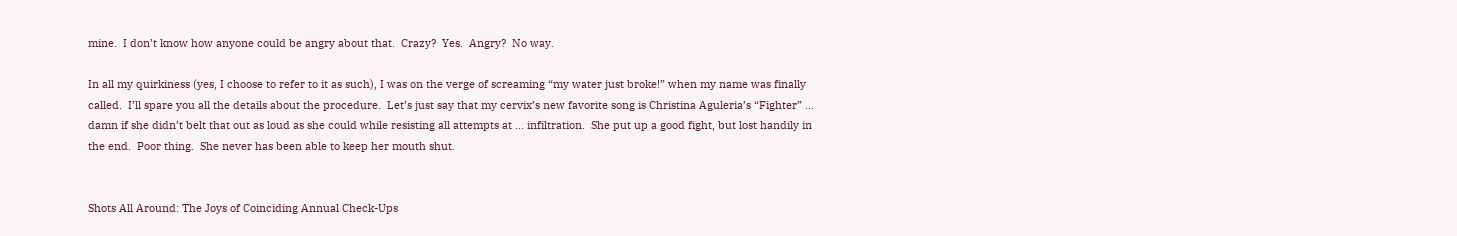mine.  I don’t know how anyone could be angry about that.  Crazy?  Yes.  Angry?  No way.

In all my quirkiness (yes, I choose to refer to it as such), I was on the verge of screaming “my water just broke!” when my name was finally called.  I’ll spare you all the details about the procedure.  Let’s just say that my cervix’s new favorite song is Christina Aguleria’s “Fighter” … damn if she didn’t belt that out as loud as she could while resisting all attempts at … infiltration.  She put up a good fight, but lost handily in the end.  Poor thing.  She never has been able to keep her mouth shut.


Shots All Around: The Joys of Coinciding Annual Check-Ups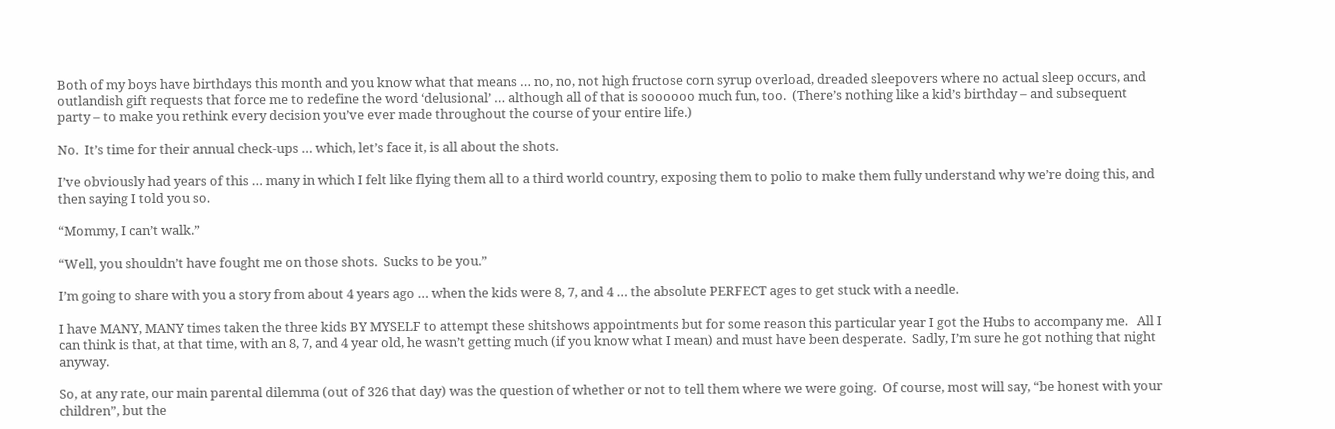Both of my boys have birthdays this month and you know what that means … no, no, not high fructose corn syrup overload, dreaded sleepovers where no actual sleep occurs, and outlandish gift requests that force me to redefine the word ‘delusional’ … although all of that is soooooo much fun, too.  (There’s nothing like a kid’s birthday – and subsequent party – to make you rethink every decision you’ve ever made throughout the course of your entire life.)

No.  It’s time for their annual check-ups … which, let’s face it, is all about the shots.

I’ve obviously had years of this … many in which I felt like flying them all to a third world country, exposing them to polio to make them fully understand why we’re doing this, and then saying I told you so.

“Mommy, I can’t walk.”

“Well, you shouldn’t have fought me on those shots.  Sucks to be you.”

I’m going to share with you a story from about 4 years ago … when the kids were 8, 7, and 4 … the absolute PERFECT ages to get stuck with a needle.

I have MANY, MANY times taken the three kids BY MYSELF to attempt these shitshows appointments but for some reason this particular year I got the Hubs to accompany me.   All I can think is that, at that time, with an 8, 7, and 4 year old, he wasn’t getting much (if you know what I mean) and must have been desperate.  Sadly, I’m sure he got nothing that night anyway.

So, at any rate, our main parental dilemma (out of 326 that day) was the question of whether or not to tell them where we were going.  Of course, most will say, “be honest with your children”, but the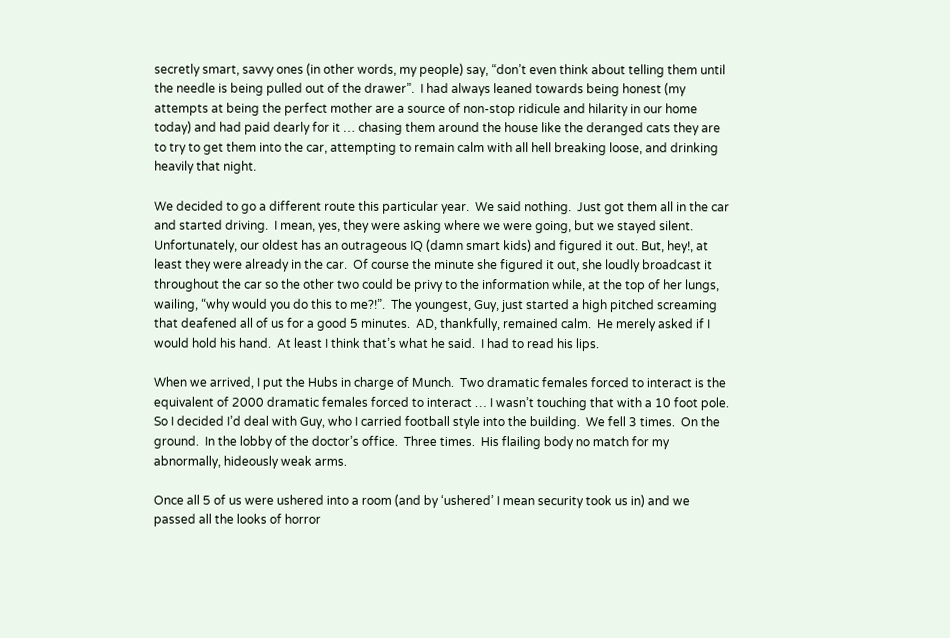secretly smart, savvy ones (in other words, my people) say, “don’t even think about telling them until the needle is being pulled out of the drawer”.  I had always leaned towards being honest (my attempts at being the perfect mother are a source of non-stop ridicule and hilarity in our home today) and had paid dearly for it … chasing them around the house like the deranged cats they are to try to get them into the car, attempting to remain calm with all hell breaking loose, and drinking heavily that night.

We decided to go a different route this particular year.  We said nothing.  Just got them all in the car and started driving.  I mean, yes, they were asking where we were going, but we stayed silent.  Unfortunately, our oldest has an outrageous IQ (damn smart kids) and figured it out. But, hey!, at least they were already in the car.  Of course the minute she figured it out, she loudly broadcast it throughout the car so the other two could be privy to the information while, at the top of her lungs, wailing, “why would you do this to me?!”.  The youngest, Guy, just started a high pitched screaming that deafened all of us for a good 5 minutes.  AD, thankfully, remained calm.  He merely asked if I would hold his hand.  At least I think that’s what he said.  I had to read his lips.

When we arrived, I put the Hubs in charge of Munch.  Two dramatic females forced to interact is the equivalent of 2000 dramatic females forced to interact … I wasn’t touching that with a 10 foot pole.  So I decided I’d deal with Guy, who I carried football style into the building.  We fell 3 times.  On the ground.  In the lobby of the doctor’s office.  Three times.  His flailing body no match for my abnormally, hideously weak arms.

Once all 5 of us were ushered into a room (and by ‘ushered’ I mean security took us in) and we passed all the looks of horror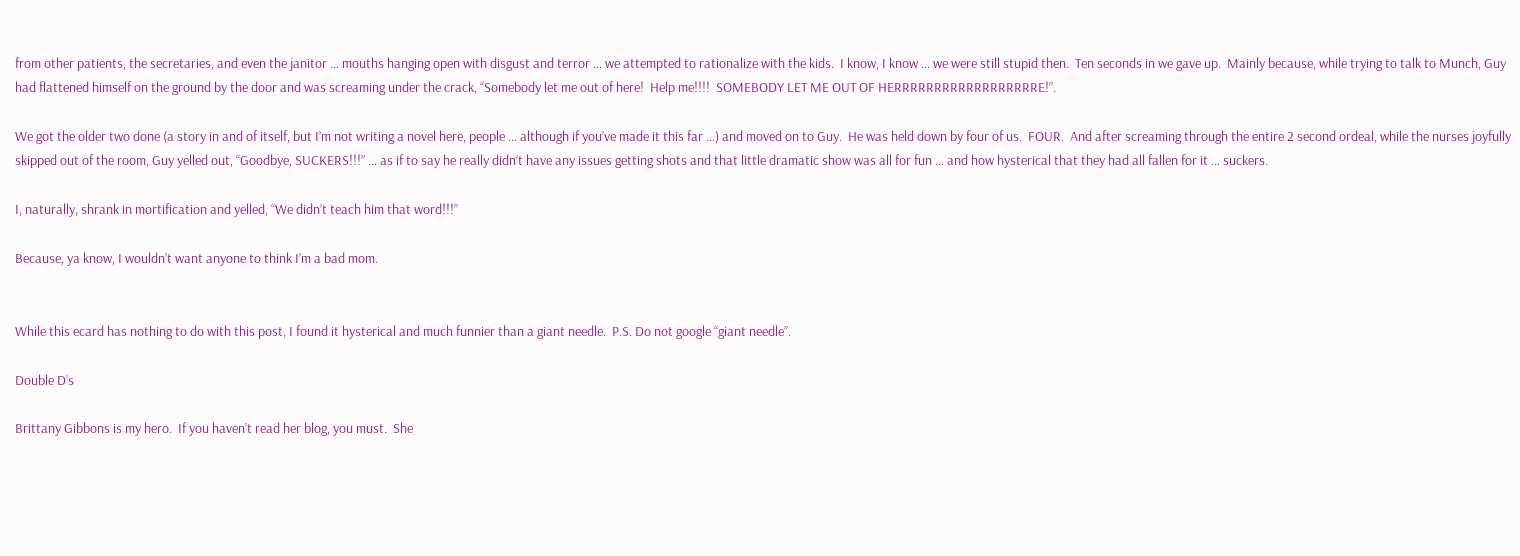from other patients, the secretaries, and even the janitor … mouths hanging open with disgust and terror … we attempted to rationalize with the kids.  I know, I know … we were still stupid then.  Ten seconds in we gave up.  Mainly because, while trying to talk to Munch, Guy had flattened himself on the ground by the door and was screaming under the crack, “Somebody let me out of here!  Help me!!!!  SOMEBODY LET ME OUT OF HERRRRRRRRRRRRRRRRRRE!”.

We got the older two done (a story in and of itself, but I’m not writing a novel here, people … although if you’ve made it this far …) and moved on to Guy.  He was held down by four of us.  FOUR.  And after screaming through the entire 2 second ordeal, while the nurses joyfully skipped out of the room, Guy yelled out, “Goodbye, SUCKERS!!!” … as if to say he really didn’t have any issues getting shots and that little dramatic show was all for fun … and how hysterical that they had all fallen for it … suckers.

I, naturally, shrank in mortification and yelled, “We didn’t teach him that word!!!”

Because, ya know, I wouldn’t want anyone to think I’m a bad mom.


While this ecard has nothing to do with this post, I found it hysterical and much funnier than a giant needle.  P.S. Do not google “giant needle”.

Double D’s

Brittany Gibbons is my hero.  If you haven’t read her blog, you must.  She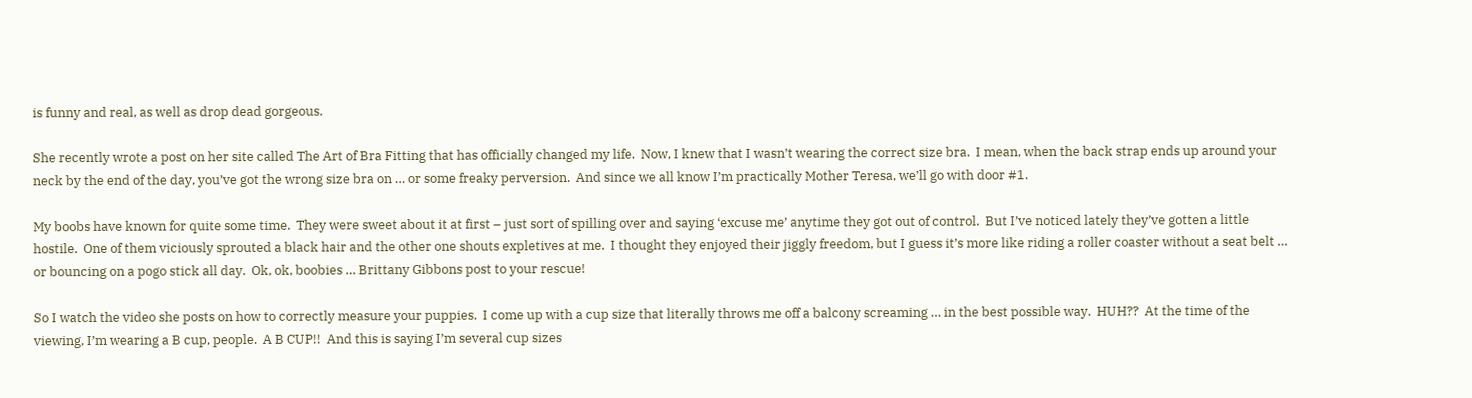is funny and real, as well as drop dead gorgeous.

She recently wrote a post on her site called The Art of Bra Fitting that has officially changed my life.  Now, I knew that I wasn’t wearing the correct size bra.  I mean, when the back strap ends up around your neck by the end of the day, you’ve got the wrong size bra on … or some freaky perversion.  And since we all know I’m practically Mother Teresa, we’ll go with door #1.

My boobs have known for quite some time.  They were sweet about it at first – just sort of spilling over and saying ‘excuse me’ anytime they got out of control.  But I’ve noticed lately they’ve gotten a little hostile.  One of them viciously sprouted a black hair and the other one shouts expletives at me.  I thought they enjoyed their jiggly freedom, but I guess it’s more like riding a roller coaster without a seat belt … or bouncing on a pogo stick all day.  Ok, ok, boobies … Brittany Gibbons post to your rescue!

So I watch the video she posts on how to correctly measure your puppies.  I come up with a cup size that literally throws me off a balcony screaming … in the best possible way.  HUH??  At the time of the viewing, I’m wearing a B cup, people.  A B CUP!!  And this is saying I’m several cup sizes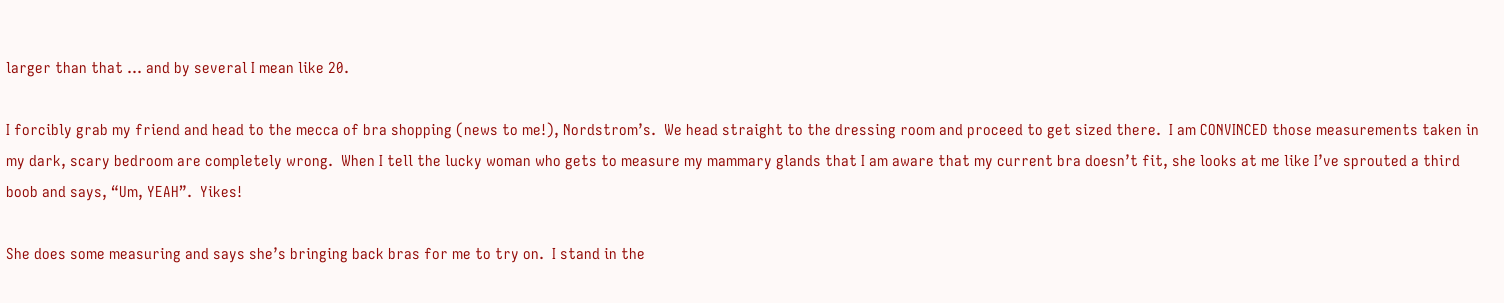larger than that … and by several I mean like 20.

I forcibly grab my friend and head to the mecca of bra shopping (news to me!), Nordstrom’s.  We head straight to the dressing room and proceed to get sized there.  I am CONVINCED those measurements taken in my dark, scary bedroom are completely wrong.  When I tell the lucky woman who gets to measure my mammary glands that I am aware that my current bra doesn’t fit, she looks at me like I’ve sprouted a third boob and says, “Um, YEAH”.  Yikes!

She does some measuring and says she’s bringing back bras for me to try on.  I stand in the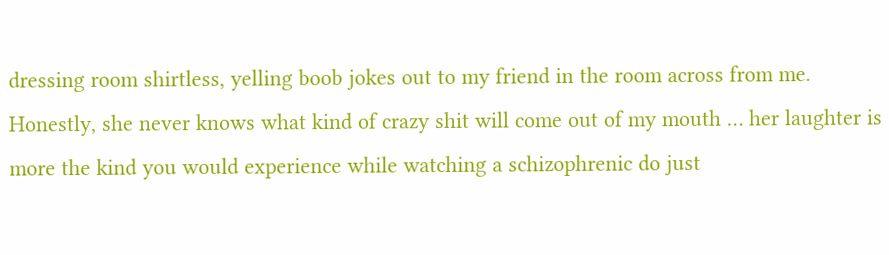dressing room shirtless, yelling boob jokes out to my friend in the room across from me.  Honestly, she never knows what kind of crazy shit will come out of my mouth … her laughter is more the kind you would experience while watching a schizophrenic do just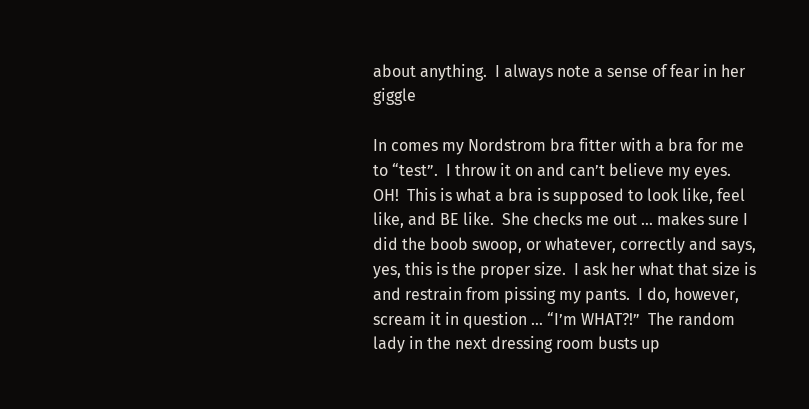about anything.  I always note a sense of fear in her giggle

In comes my Nordstrom bra fitter with a bra for me to “test”.  I throw it on and can’t believe my eyes.  OH!  This is what a bra is supposed to look like, feel like, and BE like.  She checks me out … makes sure I did the boob swoop, or whatever, correctly and says, yes, this is the proper size.  I ask her what that size is and restrain from pissing my pants.  I do, however, scream it in question … “I’m WHAT?!”  The random lady in the next dressing room busts up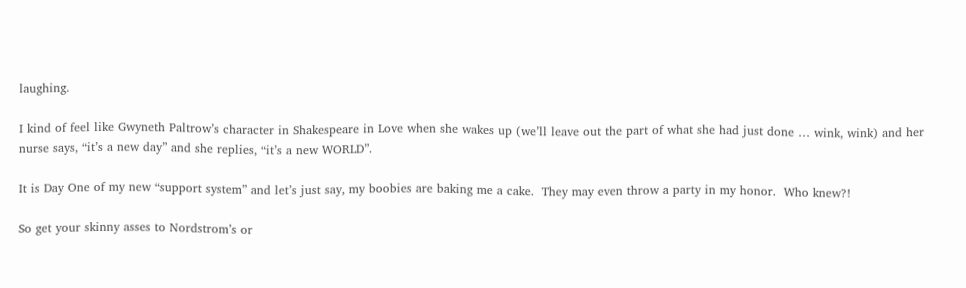laughing.

I kind of feel like Gwyneth Paltrow’s character in Shakespeare in Love when she wakes up (we’ll leave out the part of what she had just done … wink, wink) and her nurse says, “it’s a new day” and she replies, “it’s a new WORLD”.

It is Day One of my new “support system” and let’s just say, my boobies are baking me a cake.  They may even throw a party in my honor.  Who knew?!

So get your skinny asses to Nordstrom’s or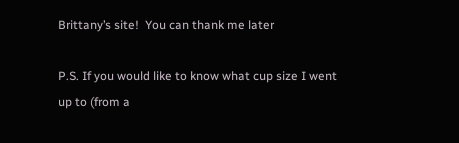Brittany’s site!  You can thank me later

P.S. If you would like to know what cup size I went up to (from a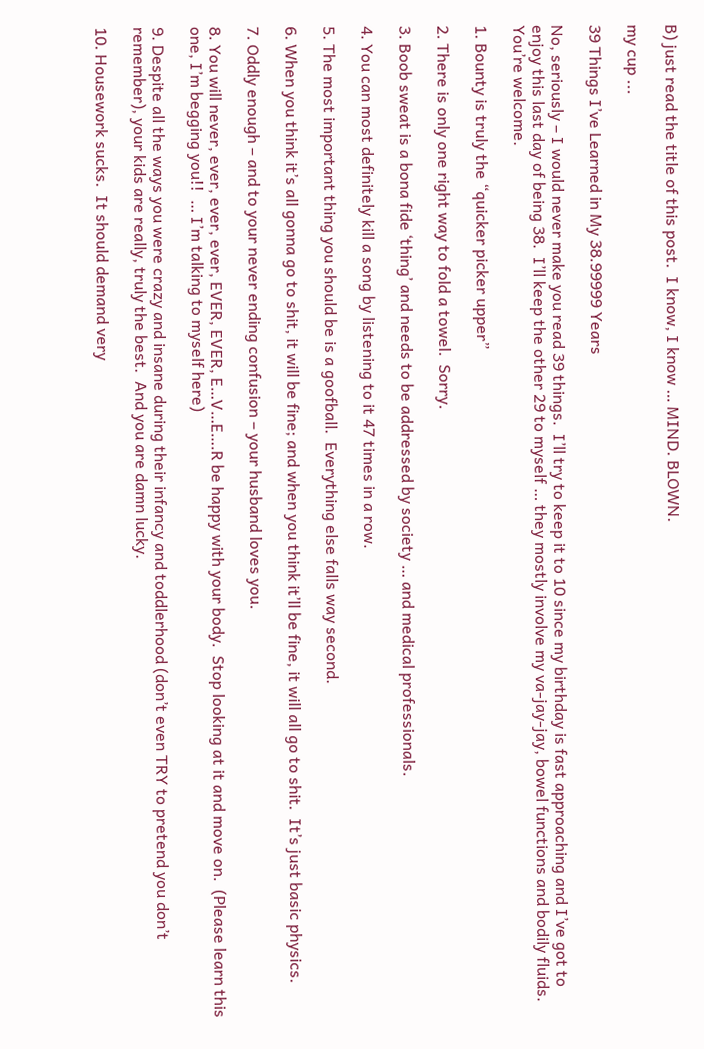B) just read the title of this post.  I know, I know … MIND. BLOWN.

my cup ...

39 Things I’ve Learned in My 38.99999 Years

No, seriously – I would never make you read 39 things.  I’ll try to keep it to 10 since my birthday is fast approaching and I’ve got to enjoy this last day of being 38.  I’ll keep the other 29 to myself … they mostly involve my va-jay-jay, bowel functions and bodily fluids.  You’re welcome.

1. Bounty is truly the “quicker picker upper”

2. There is only one right way to fold a towel.  Sorry.

3. Boob sweat is a bona fide ‘thing’ and needs to be addressed by society … and medical professionals.

4. You can most definitely kill a song by listening to it 47 times in a row.

5. The most important thing you should be is a goofball.  Everything else falls way second.

6. When you think it’s all gonna go to shit, it will be fine; and when you think it’ll be fine, it will all go to shit.  It’s just basic physics.

7. Oddly enough – and to your never ending confusion – your husband loves you.

8. You will never, ever, ever, ever, EVER, EVER, E…V…E….R be happy with your body.  Stop looking at it and move on.  (Please learn this one, I’m begging you!!  … I’m talking to myself here)

9. Despite all the ways you were crazy and insane during their infancy and toddlerhood (don’t even TRY to pretend you don’t remember), your kids are really, truly the best.  And you are damn lucky.

10. Housework sucks.  It should demand very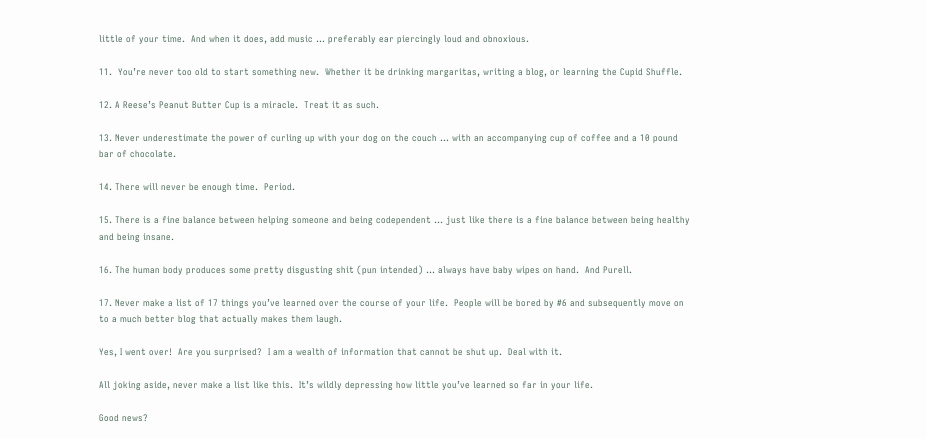little of your time.  And when it does, add music … preferably ear piercingly loud and obnoxious.

11.  You’re never too old to start something new.  Whether it be drinking margaritas, writing a blog, or learning the Cupid Shuffle.

12. A Reese’s Peanut Butter Cup is a miracle.  Treat it as such.

13. Never underestimate the power of curling up with your dog on the couch … with an accompanying cup of coffee and a 10 pound bar of chocolate.

14. There will never be enough time.  Period.

15. There is a fine balance between helping someone and being codependent … just like there is a fine balance between being healthy and being insane.

16. The human body produces some pretty disgusting shit (pun intended) … always have baby wipes on hand.  And Purell.

17. Never make a list of 17 things you’ve learned over the course of your life.  People will be bored by #6 and subsequently move on to a much better blog that actually makes them laugh.

Yes, I went over!  Are you surprised?  I am a wealth of information that cannot be shut up.  Deal with it.

All joking aside, never make a list like this.  It’s wildly depressing how little you’ve learned so far in your life.

Good news?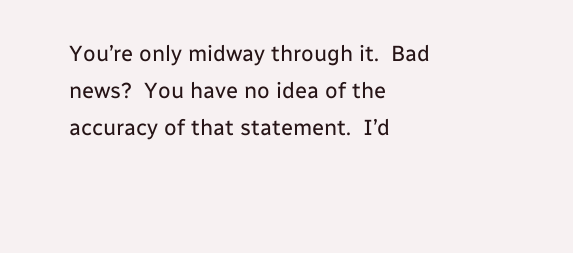You’re only midway through it.  Bad news?  You have no idea of the accuracy of that statement.  I’d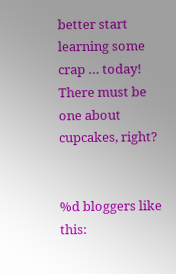better start learning some crap … today!  There must be one about cupcakes, right?


%d bloggers like this: